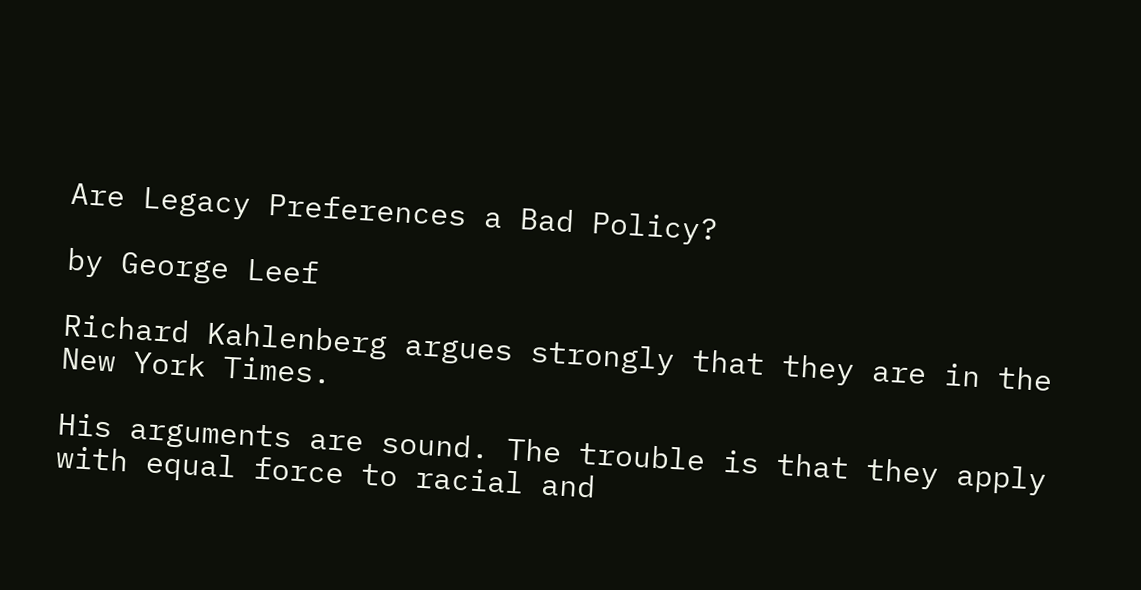Are Legacy Preferences a Bad Policy?

by George Leef

Richard Kahlenberg argues strongly that they are in the New York Times.

His arguments are sound. The trouble is that they apply with equal force to racial and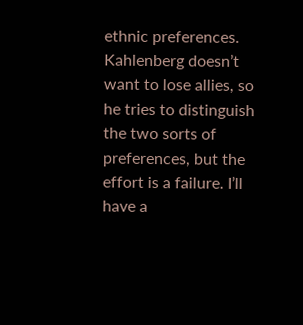ethnic preferences. Kahlenberg doesn’t want to lose allies, so he tries to distinguish the two sorts of preferences, but the effort is a failure. I’ll have a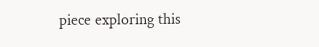piece exploring this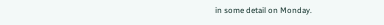in some detail on Monday.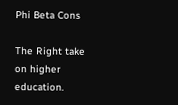Phi Beta Cons

The Right take on higher education.